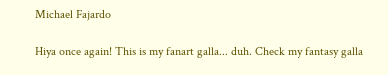Michael Fajardo

Hiya once again! This is my fanart galla... duh. Check my fantasy galla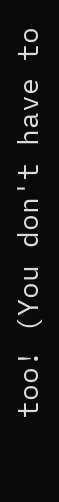too! (You don't have to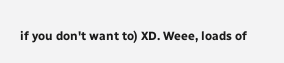if you don't want to) XD. Weee, loads of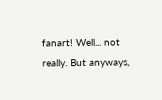fanart! Well... not really. But anyways,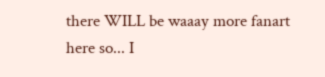there WILL be waaay more fanart here so... I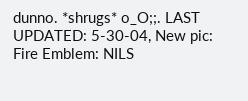dunno. *shrugs* o_O;;. LAST UPDATED: 5-30-04, New pic: Fire Emblem: NILS